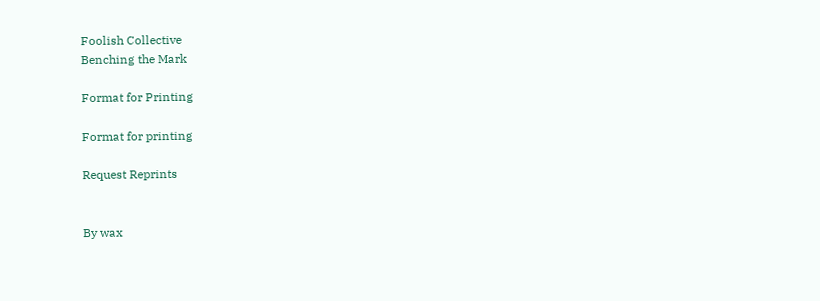Foolish Collective
Benching the Mark

Format for Printing

Format for printing

Request Reprints


By wax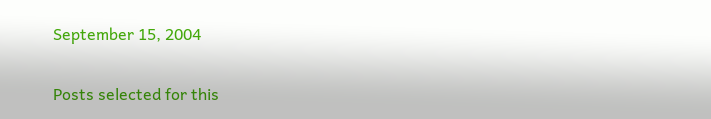September 15, 2004

Posts selected for this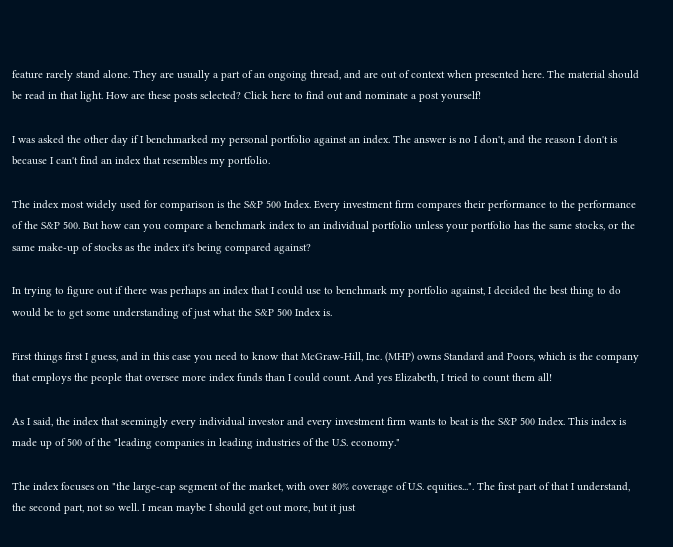feature rarely stand alone. They are usually a part of an ongoing thread, and are out of context when presented here. The material should be read in that light. How are these posts selected? Click here to find out and nominate a post yourself!

I was asked the other day if I benchmarked my personal portfolio against an index. The answer is no I don't, and the reason I don't is because I can't find an index that resembles my portfolio.

The index most widely used for comparison is the S&P 500 Index. Every investment firm compares their performance to the performance of the S&P 500. But how can you compare a benchmark index to an individual portfolio unless your portfolio has the same stocks, or the same make-up of stocks as the index it's being compared against?

In trying to figure out if there was perhaps an index that I could use to benchmark my portfolio against, I decided the best thing to do would be to get some understanding of just what the S&P 500 Index is.

First things first I guess, and in this case you need to know that McGraw-Hill, Inc. (MHP) owns Standard and Poors, which is the company that employs the people that oversee more index funds than I could count. And yes Elizabeth, I tried to count them all!

As I said, the index that seemingly every individual investor and every investment firm wants to beat is the S&P 500 Index. This index is made up of 500 of the "leading companies in leading industries of the U.S. economy."

The index focuses on "the large-cap segment of the market, with over 80% coverage of U.S. equities...". The first part of that I understand, the second part, not so well. I mean maybe I should get out more, but it just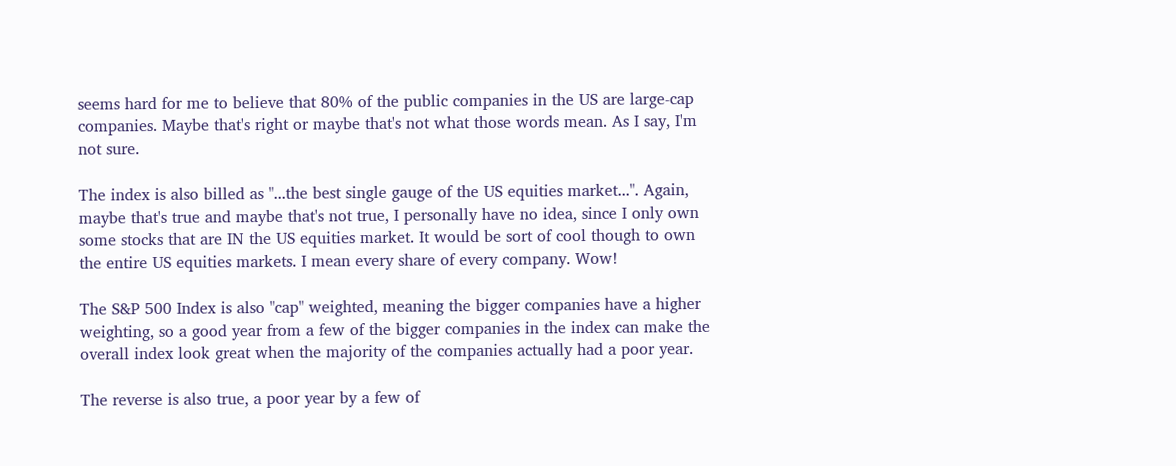seems hard for me to believe that 80% of the public companies in the US are large-cap companies. Maybe that's right or maybe that's not what those words mean. As I say, I'm not sure.

The index is also billed as "...the best single gauge of the US equities market...". Again, maybe that's true and maybe that's not true, I personally have no idea, since I only own some stocks that are IN the US equities market. It would be sort of cool though to own the entire US equities markets. I mean every share of every company. Wow!

The S&P 500 Index is also "cap" weighted, meaning the bigger companies have a higher weighting, so a good year from a few of the bigger companies in the index can make the overall index look great when the majority of the companies actually had a poor year.

The reverse is also true, a poor year by a few of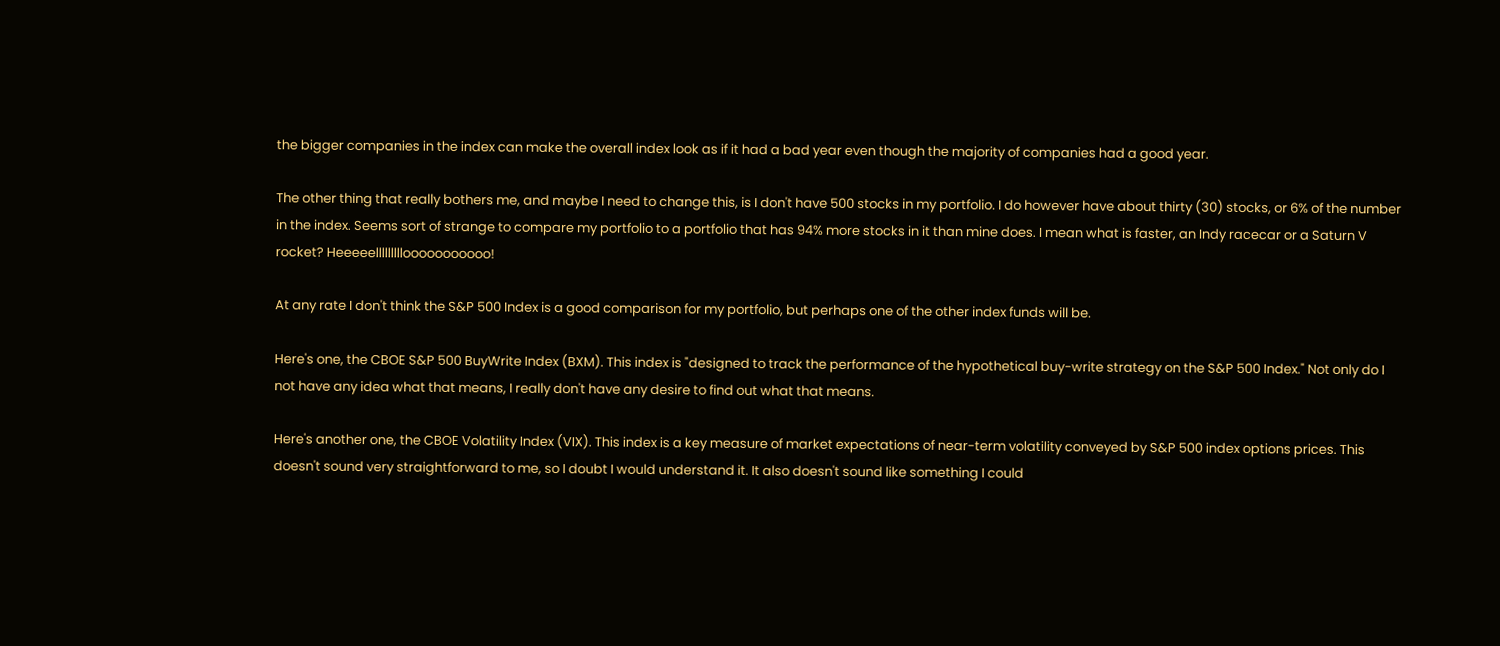the bigger companies in the index can make the overall index look as if it had a bad year even though the majority of companies had a good year.

The other thing that really bothers me, and maybe I need to change this, is I don't have 500 stocks in my portfolio. I do however have about thirty (30) stocks, or 6% of the number in the index. Seems sort of strange to compare my portfolio to a portfolio that has 94% more stocks in it than mine does. I mean what is faster, an Indy racecar or a Saturn V rocket? Heeeeelllllllllooooooooooo!

At any rate I don't think the S&P 500 Index is a good comparison for my portfolio, but perhaps one of the other index funds will be.

Here's one, the CBOE S&P 500 BuyWrite Index (BXM). This index is "designed to track the performance of the hypothetical buy-write strategy on the S&P 500 Index." Not only do I not have any idea what that means, I really don't have any desire to find out what that means.

Here's another one, the CBOE Volatility Index (VIX). This index is a key measure of market expectations of near-term volatility conveyed by S&P 500 index options prices. This doesn't sound very straightforward to me, so I doubt I would understand it. It also doesn't sound like something I could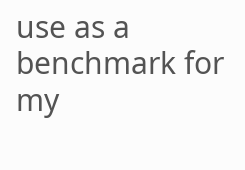use as a benchmark for my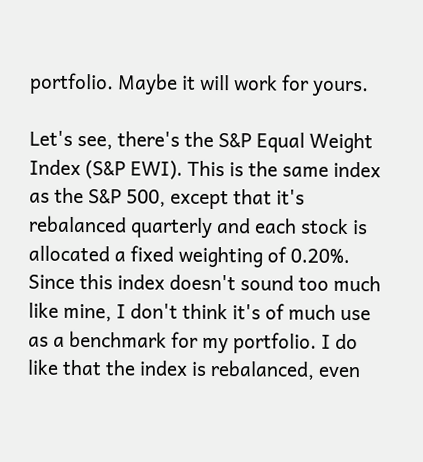portfolio. Maybe it will work for yours.

Let's see, there's the S&P Equal Weight Index (S&P EWI). This is the same index as the S&P 500, except that it's rebalanced quarterly and each stock is allocated a fixed weighting of 0.20%. Since this index doesn't sound too much like mine, I don't think it's of much use as a benchmark for my portfolio. I do like that the index is rebalanced, even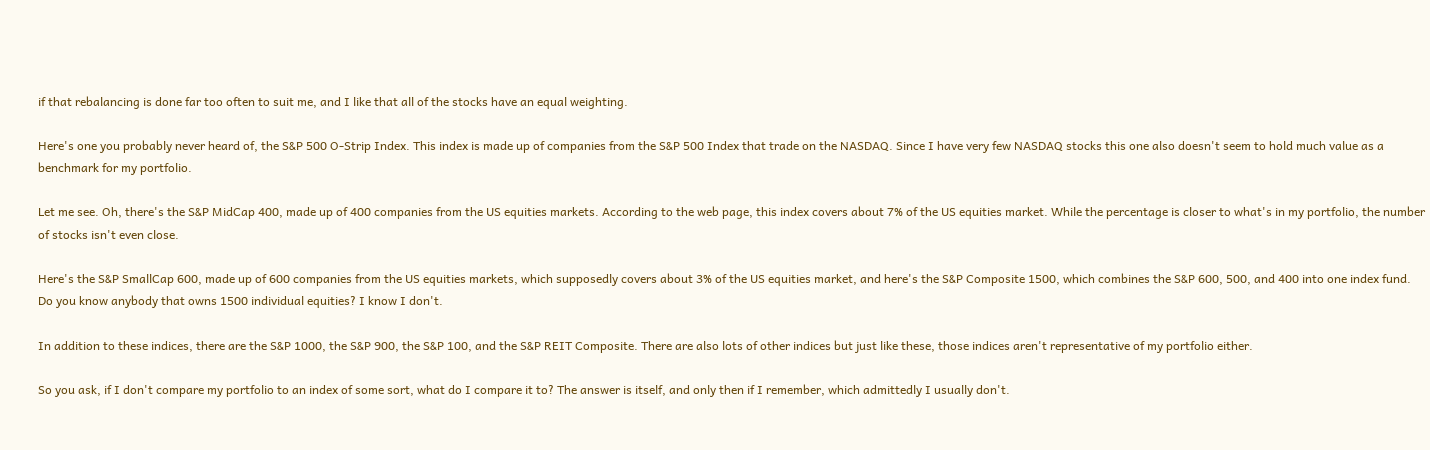if that rebalancing is done far too often to suit me, and I like that all of the stocks have an equal weighting.

Here's one you probably never heard of, the S&P 500 O-Strip Index. This index is made up of companies from the S&P 500 Index that trade on the NASDAQ. Since I have very few NASDAQ stocks this one also doesn't seem to hold much value as a benchmark for my portfolio.

Let me see. Oh, there's the S&P MidCap 400, made up of 400 companies from the US equities markets. According to the web page, this index covers about 7% of the US equities market. While the percentage is closer to what's in my portfolio, the number of stocks isn't even close.

Here's the S&P SmallCap 600, made up of 600 companies from the US equities markets, which supposedly covers about 3% of the US equities market, and here's the S&P Composite 1500, which combines the S&P 600, 500, and 400 into one index fund. Do you know anybody that owns 1500 individual equities? I know I don't.

In addition to these indices, there are the S&P 1000, the S&P 900, the S&P 100, and the S&P REIT Composite. There are also lots of other indices but just like these, those indices aren't representative of my portfolio either.

So you ask, if I don't compare my portfolio to an index of some sort, what do I compare it to? The answer is itself, and only then if I remember, which admittedly I usually don't.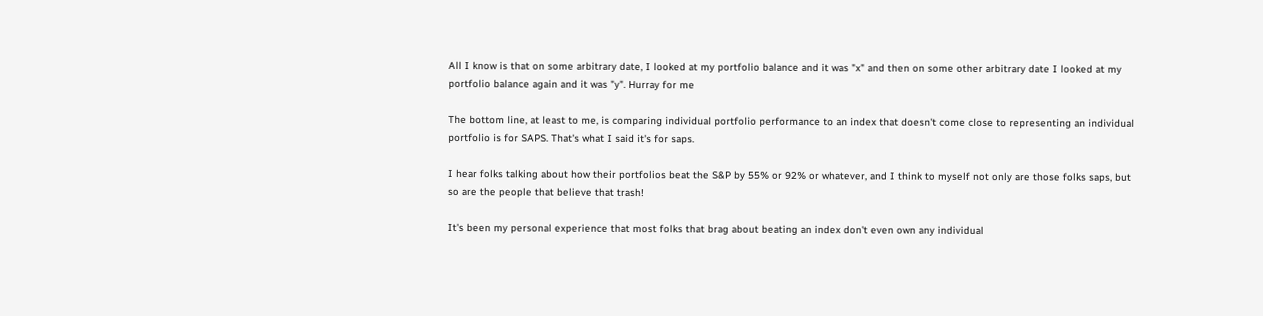All I know is that on some arbitrary date, I looked at my portfolio balance and it was "x" and then on some other arbitrary date I looked at my portfolio balance again and it was "y". Hurray for me

The bottom line, at least to me, is comparing individual portfolio performance to an index that doesn't come close to representing an individual portfolio is for SAPS. That's what I said it's for saps.

I hear folks talking about how their portfolios beat the S&P by 55% or 92% or whatever, and I think to myself not only are those folks saps, but so are the people that believe that trash!

It's been my personal experience that most folks that brag about beating an index don't even own any individual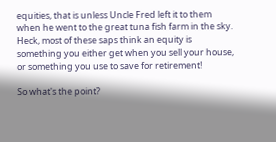equities, that is unless Uncle Fred left it to them when he went to the great tuna fish farm in the sky. Heck, most of these saps think an equity is something you either get when you sell your house, or something you use to save for retirement!

So what's the point?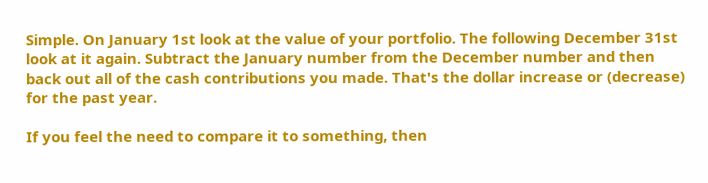Simple. On January 1st look at the value of your portfolio. The following December 31st look at it again. Subtract the January number from the December number and then back out all of the cash contributions you made. That's the dollar increase or (decrease) for the past year.

If you feel the need to compare it to something, then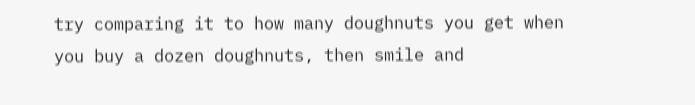try comparing it to how many doughnuts you get when you buy a dozen doughnuts, then smile and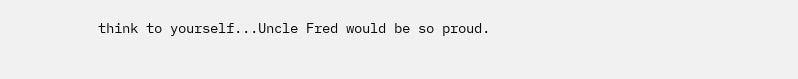think to yourself...Uncle Fred would be so proud.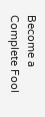Become a Complete Fool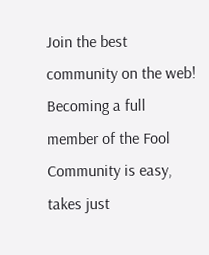Join the best community on the web! Becoming a full member of the Fool Community is easy, takes just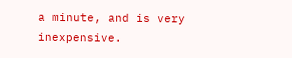a minute, and is very inexpensive.